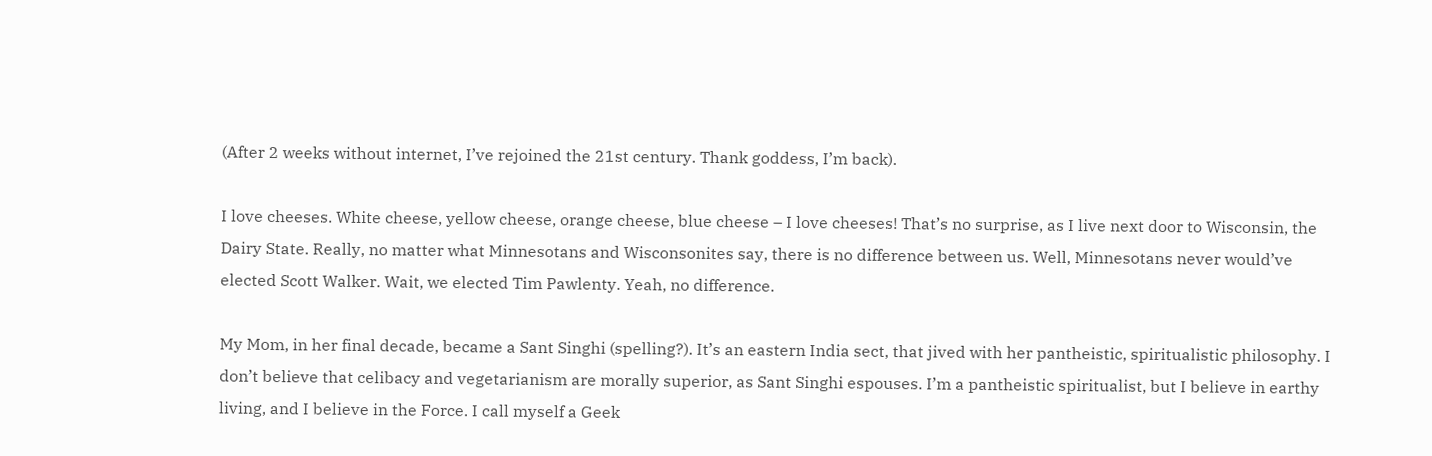(After 2 weeks without internet, I’ve rejoined the 21st century. Thank goddess, I’m back).

I love cheeses. White cheese, yellow cheese, orange cheese, blue cheese – I love cheeses! That’s no surprise, as I live next door to Wisconsin, the Dairy State. Really, no matter what Minnesotans and Wisconsonites say, there is no difference between us. Well, Minnesotans never would’ve elected Scott Walker. Wait, we elected Tim Pawlenty. Yeah, no difference.

My Mom, in her final decade, became a Sant Singhi (spelling?). It’s an eastern India sect, that jived with her pantheistic, spiritualistic philosophy. I don’t believe that celibacy and vegetarianism are morally superior, as Sant Singhi espouses. I’m a pantheistic spiritualist, but I believe in earthy living, and I believe in the Force. I call myself a Geek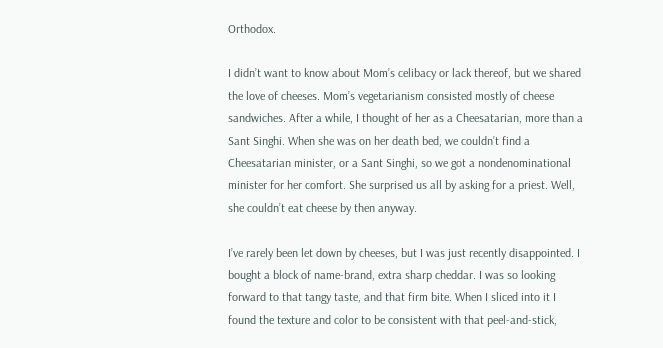Orthodox.

I didn’t want to know about Mom’s celibacy or lack thereof, but we shared the love of cheeses. Mom’s vegetarianism consisted mostly of cheese sandwiches. After a while, I thought of her as a Cheesatarian, more than a Sant Singhi. When she was on her death bed, we couldn’t find a Cheesatarian minister, or a Sant Singhi, so we got a nondenominational minister for her comfort. She surprised us all by asking for a priest. Well, she couldn’t eat cheese by then anyway.

I’ve rarely been let down by cheeses, but I was just recently disappointed. I bought a block of name-brand, extra sharp cheddar. I was so looking forward to that tangy taste, and that firm bite. When I sliced into it I found the texture and color to be consistent with that peel-and-stick,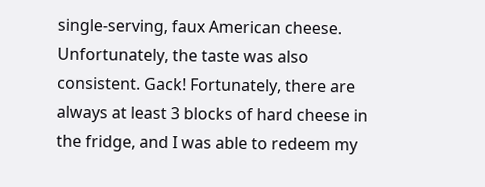single-serving, faux American cheese. Unfortunately, the taste was also consistent. Gack! Fortunately, there are always at least 3 blocks of hard cheese in the fridge, and I was able to redeem my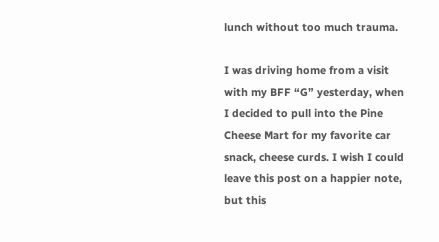lunch without too much trauma.

I was driving home from a visit with my BFF “G” yesterday, when I decided to pull into the Pine Cheese Mart for my favorite car snack, cheese curds. I wish I could leave this post on a happier note, but this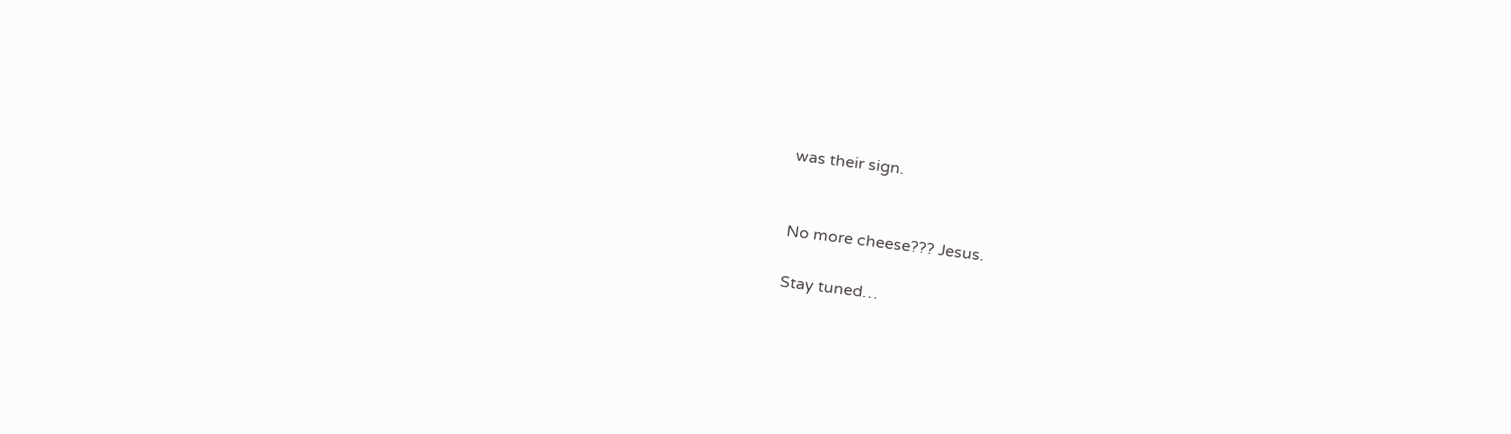was their sign.


No more cheese??? Jesus.

Stay tuned…